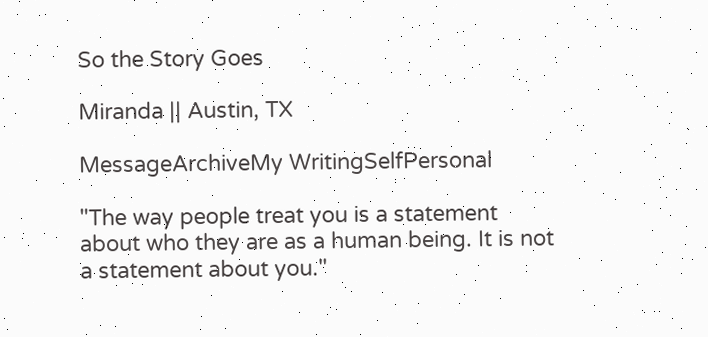So the Story Goes

Miranda || Austin, TX

MessageArchiveMy WritingSelfPersonal

"The way people treat you is a statement about who they are as a human being. It is not a statement about you."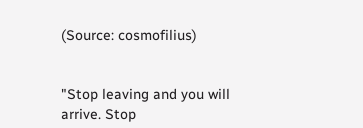(Source: cosmofilius)


"Stop leaving and you will arrive. Stop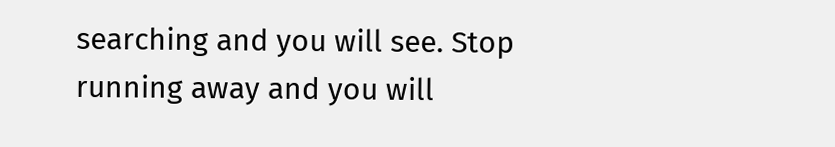searching and you will see. Stop running away and you will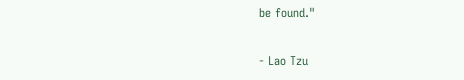be found."

- Lao Tzu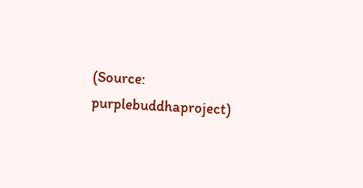(Source: purplebuddhaproject)